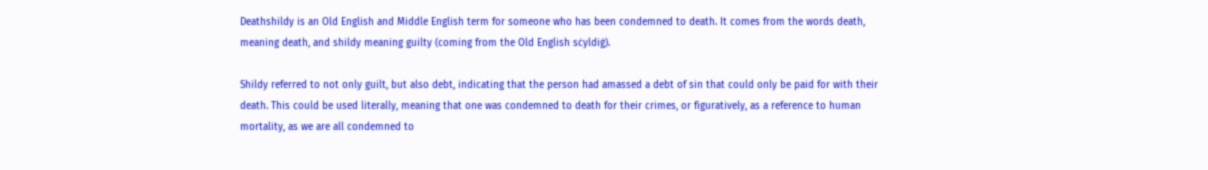Deathshildy is an Old English and Middle English term for someone who has been condemned to death. It comes from the words death, meaning death, and shildy meaning guilty (coming from the Old English sċyldiġ).

Shildy referred to not only guilt, but also debt, indicating that the person had amassed a debt of sin that could only be paid for with their death. This could be used literally, meaning that one was condemned to death for their crimes, or figuratively, as a reference to human mortality, as we are all condemned to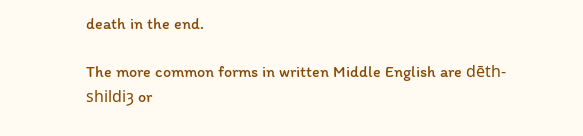death in the end.

The more common forms in written Middle English are dēth-shildiȝ or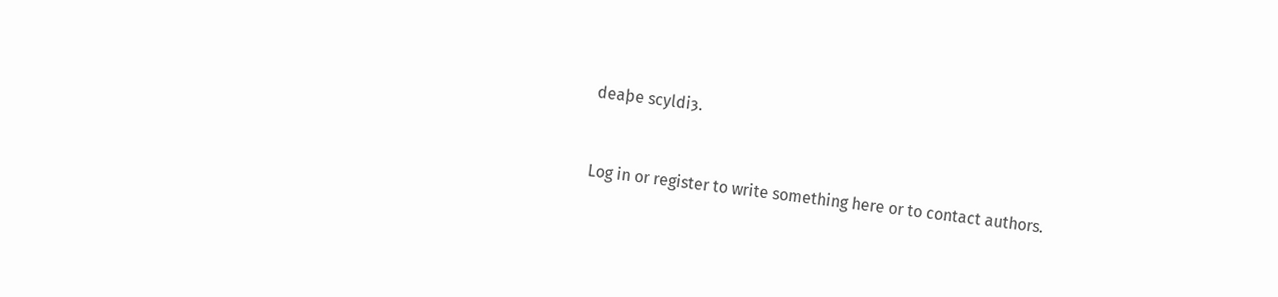deaþe scyldiȝ.


Log in or register to write something here or to contact authors.